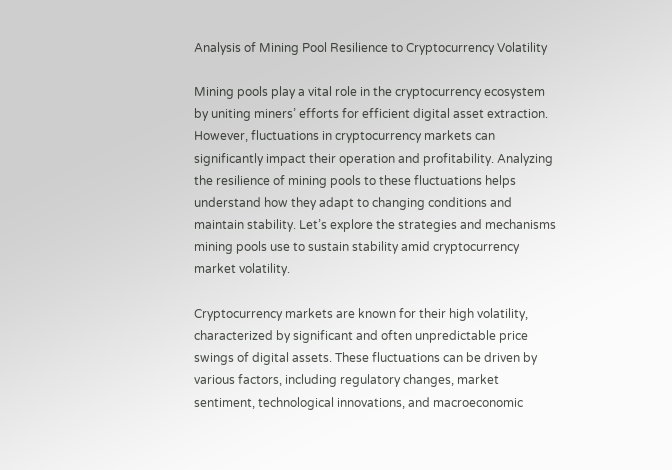Analysis of Mining Pool Resilience to Cryptocurrency Volatility

Mining pools play a vital role in the cryptocurrency ecosystem by uniting miners’ efforts for efficient digital asset extraction. However, fluctuations in cryptocurrency markets can significantly impact their operation and profitability. Analyzing the resilience of mining pools to these fluctuations helps understand how they adapt to changing conditions and maintain stability. Let’s explore the strategies and mechanisms mining pools use to sustain stability amid cryptocurrency market volatility.

Cryptocurrency markets are known for their high volatility, characterized by significant and often unpredictable price swings of digital assets. These fluctuations can be driven by various factors, including regulatory changes, market sentiment, technological innovations, and macroeconomic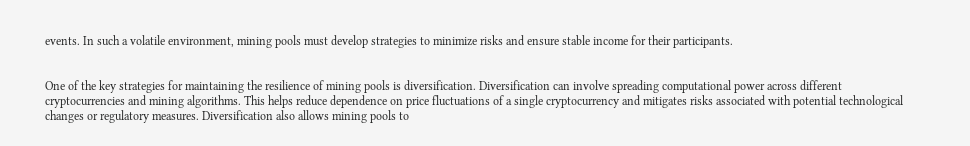events. In such a volatile environment, mining pools must develop strategies to minimize risks and ensure stable income for their participants.


One of the key strategies for maintaining the resilience of mining pools is diversification. Diversification can involve spreading computational power across different cryptocurrencies and mining algorithms. This helps reduce dependence on price fluctuations of a single cryptocurrency and mitigates risks associated with potential technological changes or regulatory measures. Diversification also allows mining pools to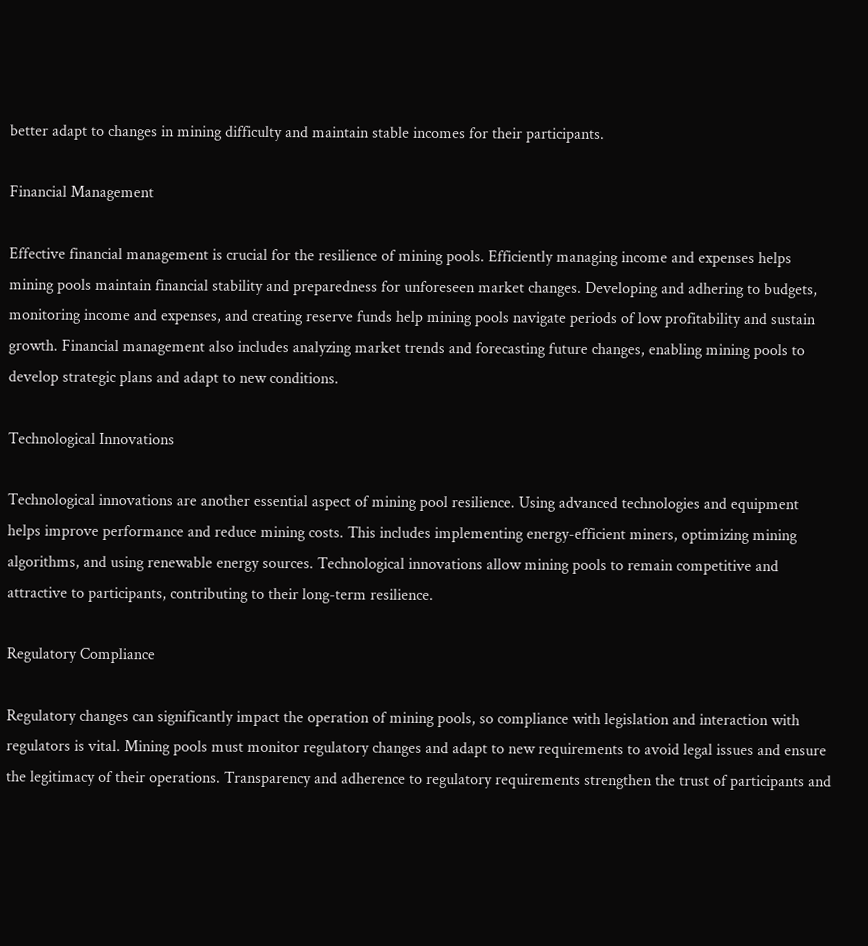better adapt to changes in mining difficulty and maintain stable incomes for their participants.

Financial Management

Effective financial management is crucial for the resilience of mining pools. Efficiently managing income and expenses helps mining pools maintain financial stability and preparedness for unforeseen market changes. Developing and adhering to budgets, monitoring income and expenses, and creating reserve funds help mining pools navigate periods of low profitability and sustain growth. Financial management also includes analyzing market trends and forecasting future changes, enabling mining pools to develop strategic plans and adapt to new conditions.

Technological Innovations

Technological innovations are another essential aspect of mining pool resilience. Using advanced technologies and equipment helps improve performance and reduce mining costs. This includes implementing energy-efficient miners, optimizing mining algorithms, and using renewable energy sources. Technological innovations allow mining pools to remain competitive and attractive to participants, contributing to their long-term resilience.

Regulatory Compliance

Regulatory changes can significantly impact the operation of mining pools, so compliance with legislation and interaction with regulators is vital. Mining pools must monitor regulatory changes and adapt to new requirements to avoid legal issues and ensure the legitimacy of their operations. Transparency and adherence to regulatory requirements strengthen the trust of participants and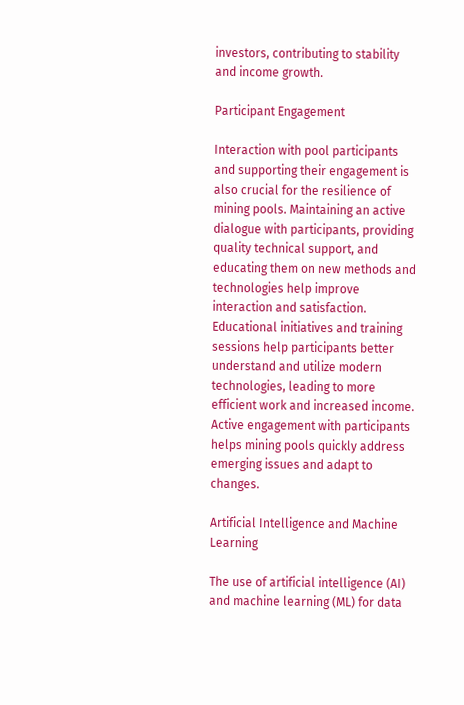investors, contributing to stability and income growth.

Participant Engagement

Interaction with pool participants and supporting their engagement is also crucial for the resilience of mining pools. Maintaining an active dialogue with participants, providing quality technical support, and educating them on new methods and technologies help improve interaction and satisfaction. Educational initiatives and training sessions help participants better understand and utilize modern technologies, leading to more efficient work and increased income. Active engagement with participants helps mining pools quickly address emerging issues and adapt to changes.

Artificial Intelligence and Machine Learning

The use of artificial intelligence (AI) and machine learning (ML) for data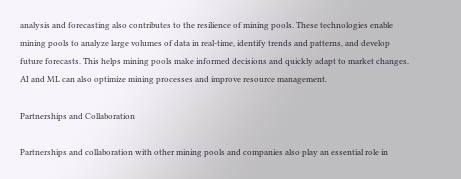analysis and forecasting also contributes to the resilience of mining pools. These technologies enable mining pools to analyze large volumes of data in real-time, identify trends and patterns, and develop future forecasts. This helps mining pools make informed decisions and quickly adapt to market changes. AI and ML can also optimize mining processes and improve resource management.

Partnerships and Collaboration

Partnerships and collaboration with other mining pools and companies also play an essential role in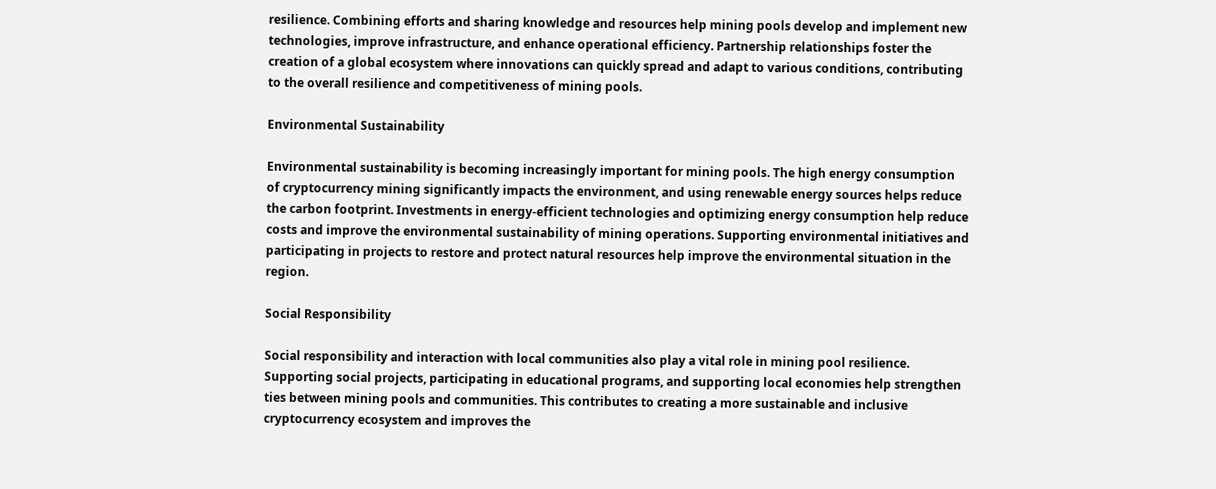resilience. Combining efforts and sharing knowledge and resources help mining pools develop and implement new technologies, improve infrastructure, and enhance operational efficiency. Partnership relationships foster the creation of a global ecosystem where innovations can quickly spread and adapt to various conditions, contributing to the overall resilience and competitiveness of mining pools.

Environmental Sustainability

Environmental sustainability is becoming increasingly important for mining pools. The high energy consumption of cryptocurrency mining significantly impacts the environment, and using renewable energy sources helps reduce the carbon footprint. Investments in energy-efficient technologies and optimizing energy consumption help reduce costs and improve the environmental sustainability of mining operations. Supporting environmental initiatives and participating in projects to restore and protect natural resources help improve the environmental situation in the region.

Social Responsibility

Social responsibility and interaction with local communities also play a vital role in mining pool resilience. Supporting social projects, participating in educational programs, and supporting local economies help strengthen ties between mining pools and communities. This contributes to creating a more sustainable and inclusive cryptocurrency ecosystem and improves the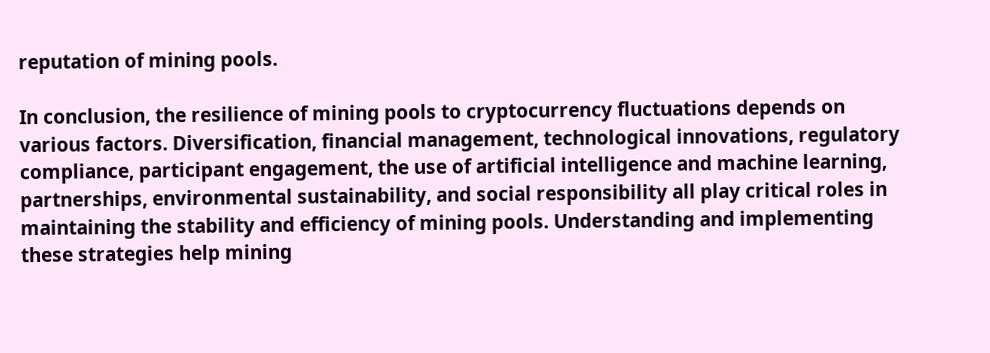reputation of mining pools.

In conclusion, the resilience of mining pools to cryptocurrency fluctuations depends on various factors. Diversification, financial management, technological innovations, regulatory compliance, participant engagement, the use of artificial intelligence and machine learning, partnerships, environmental sustainability, and social responsibility all play critical roles in maintaining the stability and efficiency of mining pools. Understanding and implementing these strategies help mining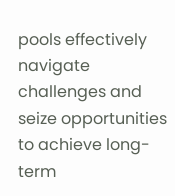pools effectively navigate challenges and seize opportunities to achieve long-term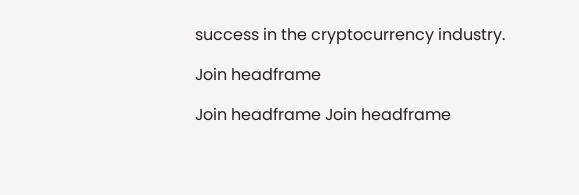success in the cryptocurrency industry.

Join headframe

Join headframe Join headframe